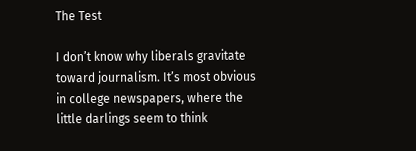The Test

I don’t know why liberals gravitate toward journalism. It’s most obvious in college newspapers, where the little darlings seem to think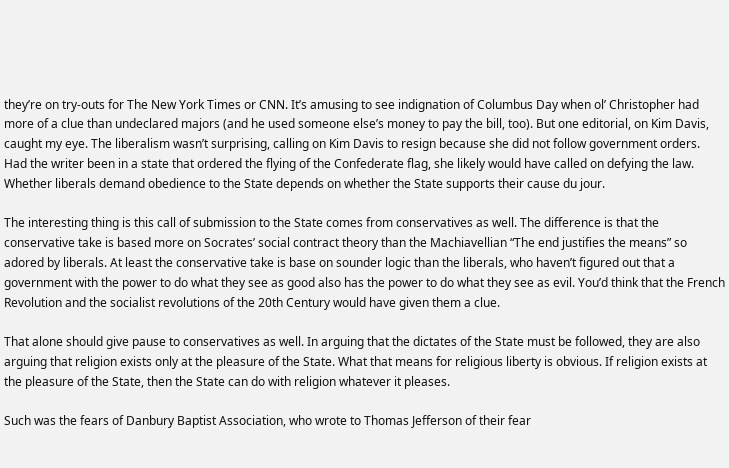they’re on try-outs for The New York Times or CNN. It’s amusing to see indignation of Columbus Day when ol’ Christopher had more of a clue than undeclared majors (and he used someone else’s money to pay the bill, too). But one editorial, on Kim Davis, caught my eye. The liberalism wasn’t surprising, calling on Kim Davis to resign because she did not follow government orders. Had the writer been in a state that ordered the flying of the Confederate flag, she likely would have called on defying the law. Whether liberals demand obedience to the State depends on whether the State supports their cause du jour.

The interesting thing is this call of submission to the State comes from conservatives as well. The difference is that the conservative take is based more on Socrates’ social contract theory than the Machiavellian “The end justifies the means” so adored by liberals. At least the conservative take is base on sounder logic than the liberals, who haven’t figured out that a government with the power to do what they see as good also has the power to do what they see as evil. You’d think that the French Revolution and the socialist revolutions of the 20th Century would have given them a clue.

That alone should give pause to conservatives as well. In arguing that the dictates of the State must be followed, they are also arguing that religion exists only at the pleasure of the State. What that means for religious liberty is obvious. If religion exists at the pleasure of the State, then the State can do with religion whatever it pleases.

Such was the fears of Danbury Baptist Association, who wrote to Thomas Jefferson of their fear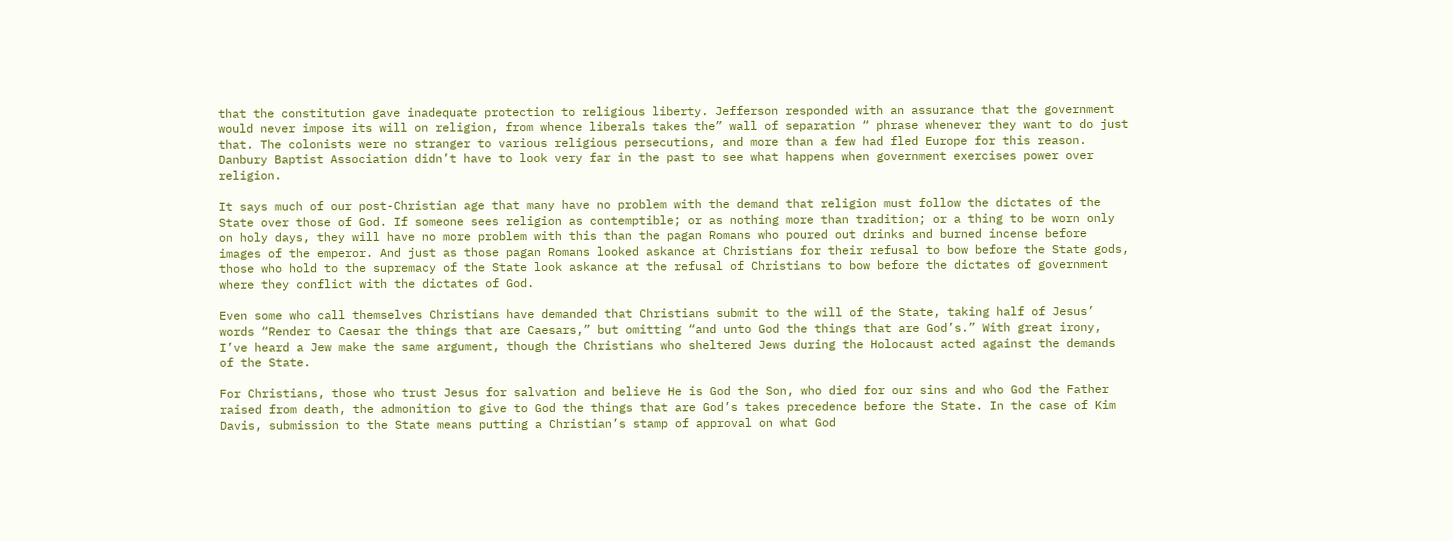that the constitution gave inadequate protection to religious liberty. Jefferson responded with an assurance that the government would never impose its will on religion, from whence liberals takes the” wall of separation “ phrase whenever they want to do just that. The colonists were no stranger to various religious persecutions, and more than a few had fled Europe for this reason. Danbury Baptist Association didn’t have to look very far in the past to see what happens when government exercises power over religion.

It says much of our post-Christian age that many have no problem with the demand that religion must follow the dictates of the State over those of God. If someone sees religion as contemptible; or as nothing more than tradition; or a thing to be worn only on holy days, they will have no more problem with this than the pagan Romans who poured out drinks and burned incense before images of the emperor. And just as those pagan Romans looked askance at Christians for their refusal to bow before the State gods, those who hold to the supremacy of the State look askance at the refusal of Christians to bow before the dictates of government where they conflict with the dictates of God.

Even some who call themselves Christians have demanded that Christians submit to the will of the State, taking half of Jesus’ words “Render to Caesar the things that are Caesars,” but omitting “and unto God the things that are God’s.” With great irony, I’ve heard a Jew make the same argument, though the Christians who sheltered Jews during the Holocaust acted against the demands of the State.

For Christians, those who trust Jesus for salvation and believe He is God the Son, who died for our sins and who God the Father raised from death, the admonition to give to God the things that are God’s takes precedence before the State. In the case of Kim Davis, submission to the State means putting a Christian’s stamp of approval on what God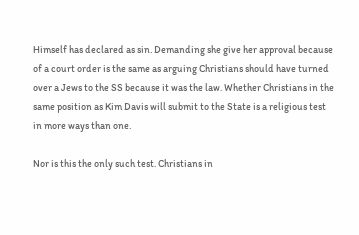Himself has declared as sin. Demanding she give her approval because of a court order is the same as arguing Christians should have turned over a Jews to the SS because it was the law. Whether Christians in the same position as Kim Davis will submit to the State is a religious test in more ways than one.

Nor is this the only such test. Christians in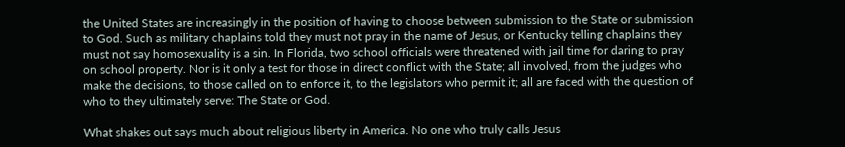the United States are increasingly in the position of having to choose between submission to the State or submission to God. Such as military chaplains told they must not pray in the name of Jesus, or Kentucky telling chaplains they must not say homosexuality is a sin. In Florida, two school officials were threatened with jail time for daring to pray on school property. Nor is it only a test for those in direct conflict with the State; all involved, from the judges who make the decisions, to those called on to enforce it, to the legislators who permit it; all are faced with the question of who to they ultimately serve: The State or God.

What shakes out says much about religious liberty in America. No one who truly calls Jesus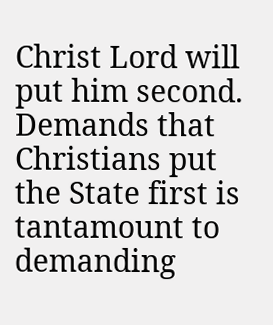Christ Lord will put him second. Demands that Christians put the State first is tantamount to demanding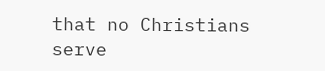that no Christians serve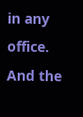in any office. And the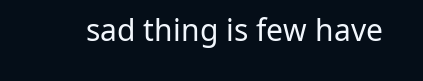sad thing is few have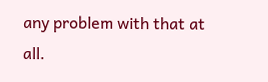any problem with that at all.